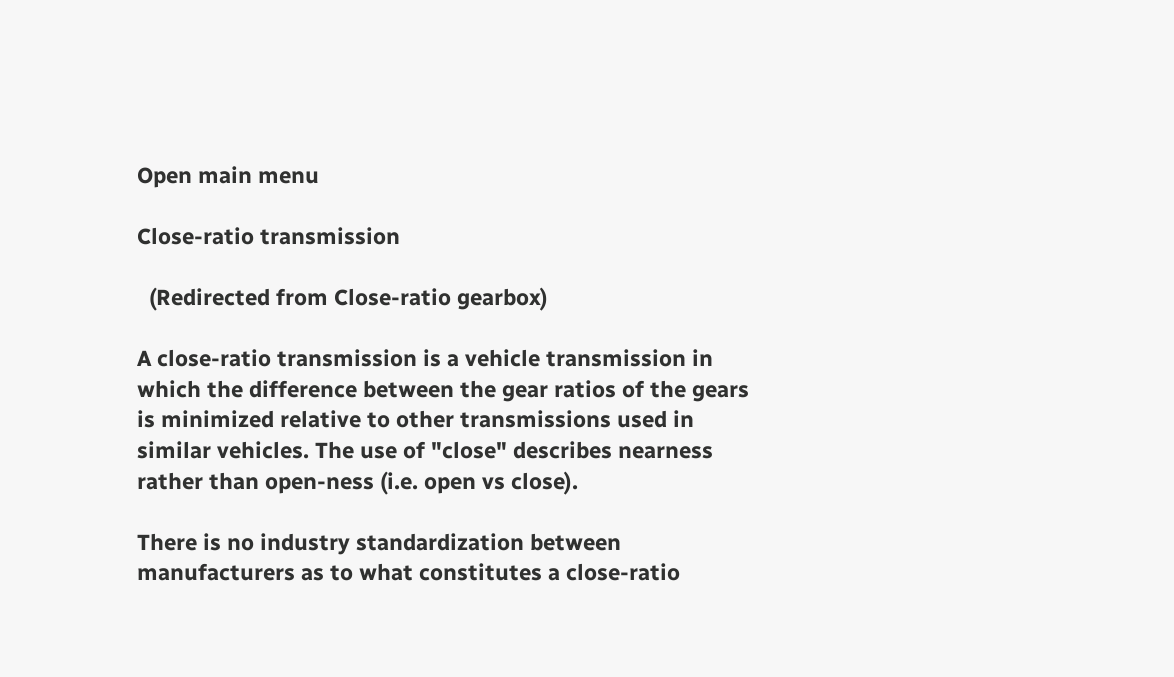Open main menu

Close-ratio transmission

  (Redirected from Close-ratio gearbox)

A close-ratio transmission is a vehicle transmission in which the difference between the gear ratios of the gears is minimized relative to other transmissions used in similar vehicles. The use of "close" describes nearness rather than open-ness (i.e. open vs close).

There is no industry standardization between manufacturers as to what constitutes a close-ratio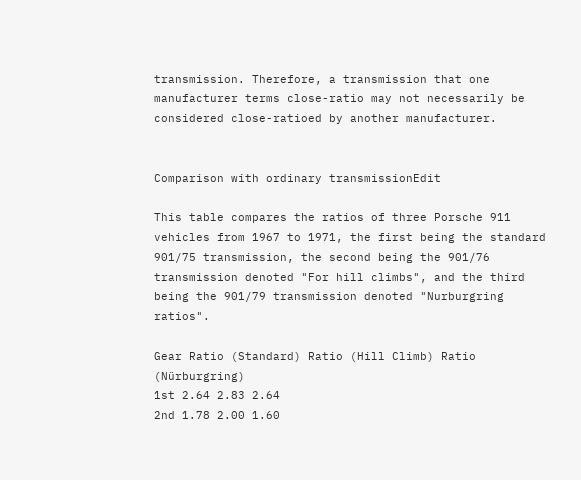transmission. Therefore, a transmission that one manufacturer terms close-ratio may not necessarily be considered close-ratioed by another manufacturer.


Comparison with ordinary transmissionEdit

This table compares the ratios of three Porsche 911 vehicles from 1967 to 1971, the first being the standard 901/75 transmission, the second being the 901/76 transmission denoted "For hill climbs", and the third being the 901/79 transmission denoted "Nurburgring ratios".

Gear Ratio (Standard) Ratio (Hill Climb) Ratio (Nürburgring)
1st 2.64 2.83 2.64
2nd 1.78 2.00 1.60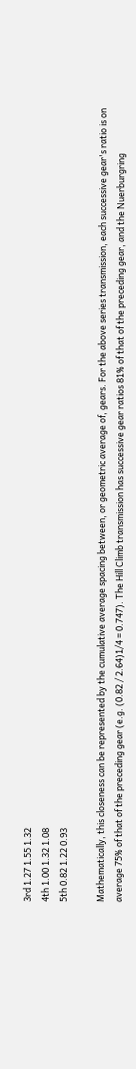3rd 1.27 1.55 1.32
4th 1.00 1.32 1.08
5th 0.82 1.22 0.93

Mathematically, this closeness can be represented by the cumulative average spacing between, or geometric average of, gears. For the above series transmission, each successive gear's ratio is on average 75% of that of the preceding gear (e.g. (0.82 / 2.64)1/4 = 0.747). The Hill Climb transmission has successive gear ratios 81% of that of the preceding gear, and the Nuerburgring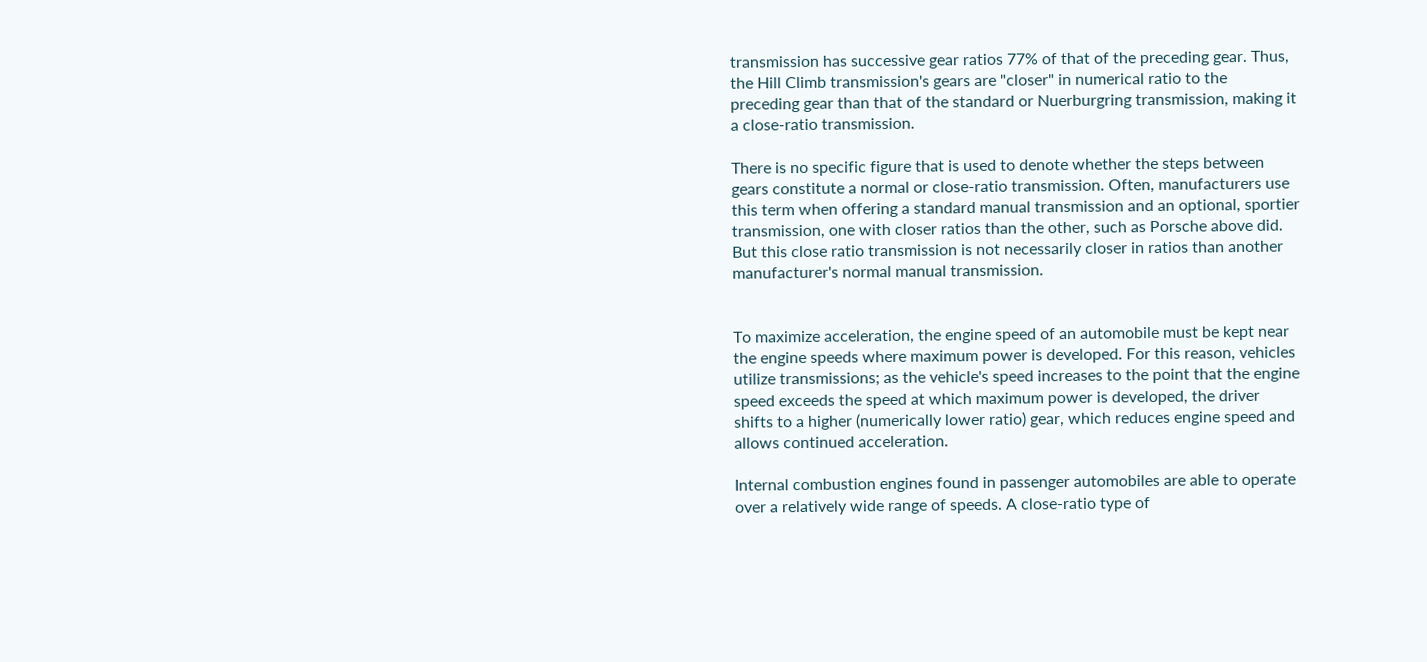transmission has successive gear ratios 77% of that of the preceding gear. Thus, the Hill Climb transmission's gears are "closer" in numerical ratio to the preceding gear than that of the standard or Nuerburgring transmission, making it a close-ratio transmission.

There is no specific figure that is used to denote whether the steps between gears constitute a normal or close-ratio transmission. Often, manufacturers use this term when offering a standard manual transmission and an optional, sportier transmission, one with closer ratios than the other, such as Porsche above did. But this close ratio transmission is not necessarily closer in ratios than another manufacturer's normal manual transmission.


To maximize acceleration, the engine speed of an automobile must be kept near the engine speeds where maximum power is developed. For this reason, vehicles utilize transmissions; as the vehicle's speed increases to the point that the engine speed exceeds the speed at which maximum power is developed, the driver shifts to a higher (numerically lower ratio) gear, which reduces engine speed and allows continued acceleration.

Internal combustion engines found in passenger automobiles are able to operate over a relatively wide range of speeds. A close-ratio type of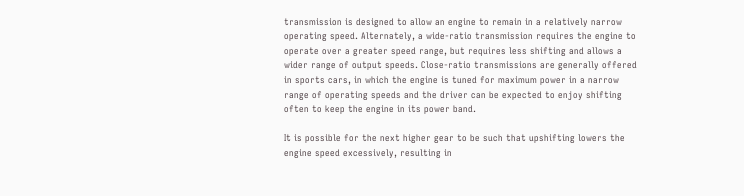transmission is designed to allow an engine to remain in a relatively narrow operating speed. Alternately, a wide-ratio transmission requires the engine to operate over a greater speed range, but requires less shifting and allows a wider range of output speeds. Close-ratio transmissions are generally offered in sports cars, in which the engine is tuned for maximum power in a narrow range of operating speeds and the driver can be expected to enjoy shifting often to keep the engine in its power band.

It is possible for the next higher gear to be such that upshifting lowers the engine speed excessively, resulting in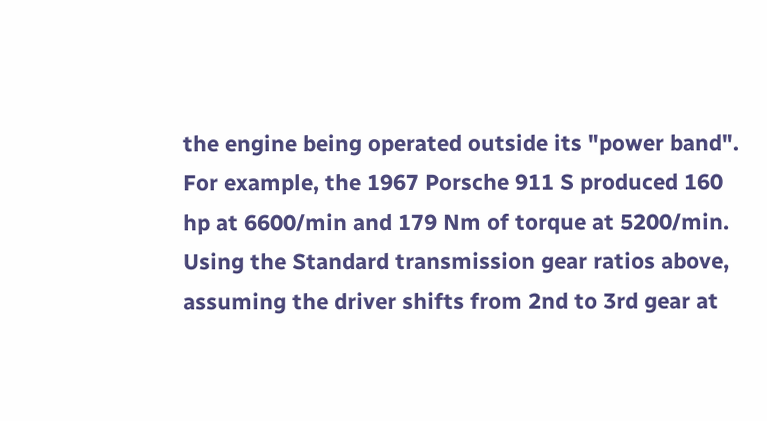the engine being operated outside its "power band". For example, the 1967 Porsche 911 S produced 160 hp at 6600/min and 179 Nm of torque at 5200/min. Using the Standard transmission gear ratios above, assuming the driver shifts from 2nd to 3rd gear at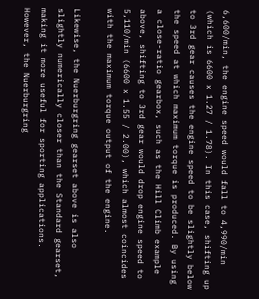6,600/min, the engine speed would fall to 4,990/min (which is 6600 x 1.27 / 1.78). In this case, shifting up to 3rd gear causes the engine speed to be slightly below the speed at which maximum torque is produced. By using a close-ratio gearbox, such as the Hill Climb example above, shifting to 3rd gear would drop engine speed to 5,110/min (6600 x 1.55 / 2.00), which almost coincides with the maximum torque output of the engine.

Likewise, the Nuerburgring gearset above is also slightly numerically closer than the Standard gearset, making it more useful for sporting applications. However, the Nuerburgring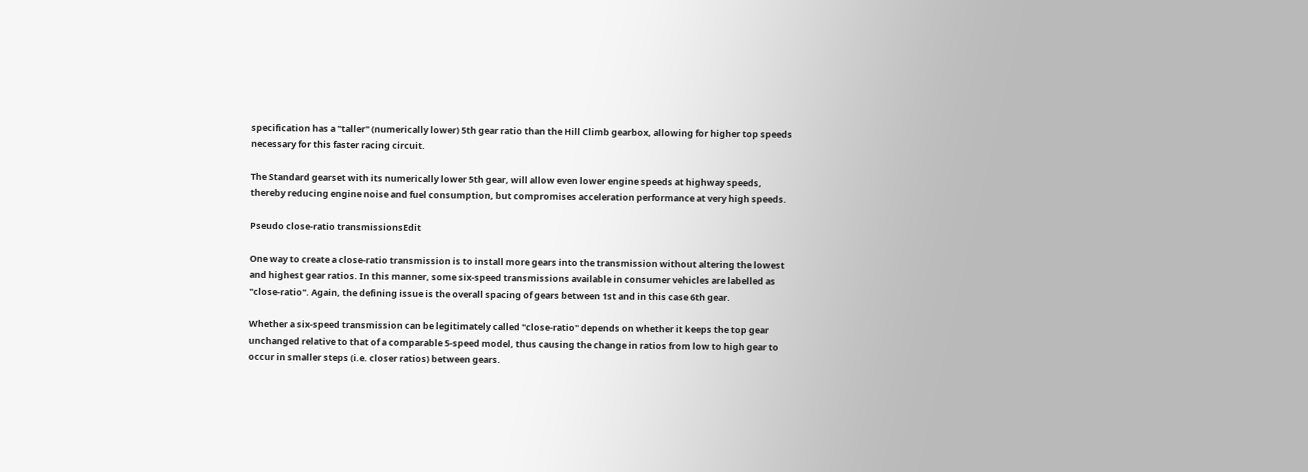specification has a "taller" (numerically lower) 5th gear ratio than the Hill Climb gearbox, allowing for higher top speeds necessary for this faster racing circuit.

The Standard gearset with its numerically lower 5th gear, will allow even lower engine speeds at highway speeds, thereby reducing engine noise and fuel consumption, but compromises acceleration performance at very high speeds.

Pseudo close-ratio transmissionsEdit

One way to create a close-ratio transmission is to install more gears into the transmission without altering the lowest and highest gear ratios. In this manner, some six-speed transmissions available in consumer vehicles are labelled as "close-ratio". Again, the defining issue is the overall spacing of gears between 1st and in this case 6th gear.

Whether a six-speed transmission can be legitimately called "close-ratio" depends on whether it keeps the top gear unchanged relative to that of a comparable 5-speed model, thus causing the change in ratios from low to high gear to occur in smaller steps (i.e. closer ratios) between gears.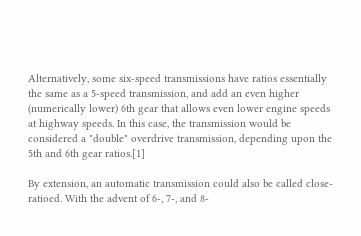Alternatively, some six-speed transmissions have ratios essentially the same as a 5-speed transmission, and add an even higher (numerically lower) 6th gear that allows even lower engine speeds at highway speeds. In this case, the transmission would be considered a "double" overdrive transmission, depending upon the 5th and 6th gear ratios.[1]

By extension, an automatic transmission could also be called close-ratioed. With the advent of 6-, 7-, and 8-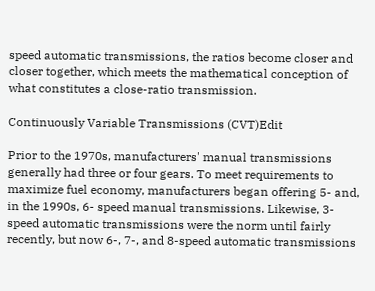speed automatic transmissions, the ratios become closer and closer together, which meets the mathematical conception of what constitutes a close-ratio transmission.

Continuously Variable Transmissions (CVT)Edit

Prior to the 1970s, manufacturers' manual transmissions generally had three or four gears. To meet requirements to maximize fuel economy, manufacturers began offering 5- and, in the 1990s, 6- speed manual transmissions. Likewise, 3-speed automatic transmissions were the norm until fairly recently, but now 6-, 7-, and 8-speed automatic transmissions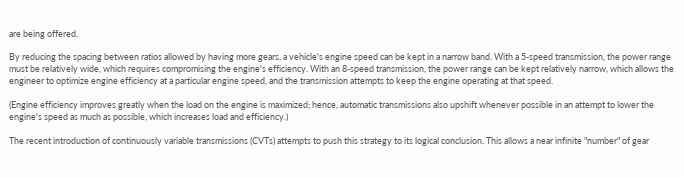are being offered.

By reducing the spacing between ratios allowed by having more gears, a vehicle's engine speed can be kept in a narrow band. With a 5-speed transmission, the power range must be relatively wide, which requires compromising the engine's efficiency. With an 8-speed transmission, the power range can be kept relatively narrow, which allows the engineer to optimize engine efficiency at a particular engine speed, and the transmission attempts to keep the engine operating at that speed.

(Engine efficiency improves greatly when the load on the engine is maximized; hence, automatic transmissions also upshift whenever possible in an attempt to lower the engine's speed as much as possible, which increases load and efficiency.)

The recent introduction of continuously variable transmissions (CVTs) attempts to push this strategy to its logical conclusion. This allows a near infinite "number" of gear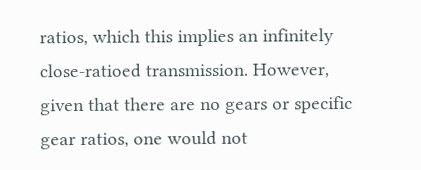ratios, which this implies an infinitely close-ratioed transmission. However, given that there are no gears or specific gear ratios, one would not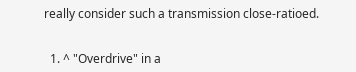really consider such a transmission close-ratioed.


  1. ^ "Overdrive" in a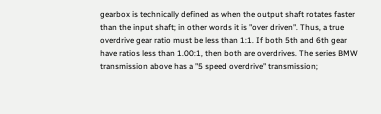gearbox is technically defined as when the output shaft rotates faster than the input shaft; in other words it is "over driven". Thus, a true overdrive gear ratio must be less than 1:1. If both 5th and 6th gear have ratios less than 1.00:1, then both are overdrives. The series BMW transmission above has a "5 speed overdrive" transmission;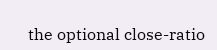the optional close-ratio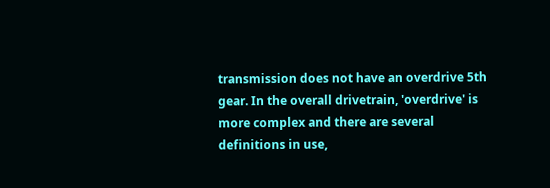transmission does not have an overdrive 5th gear. In the overall drivetrain, 'overdrive' is more complex and there are several definitions in use,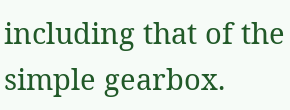including that of the simple gearbox.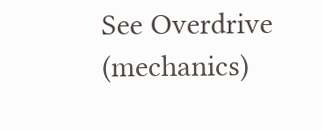See Overdrive (mechanics)